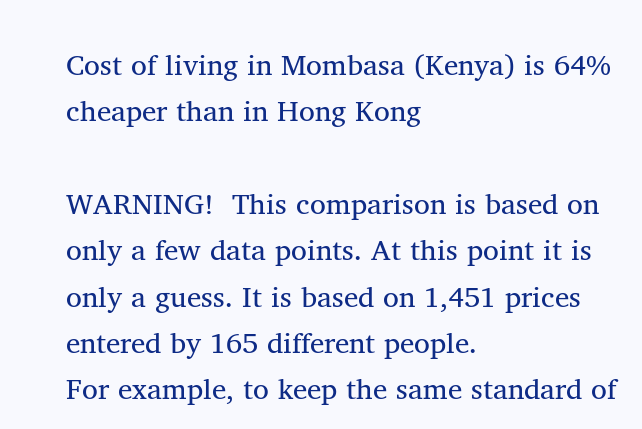Cost of living in Mombasa (Kenya) is 64% cheaper than in Hong Kong

WARNING!  This comparison is based on only a few data points. At this point it is only a guess. It is based on 1,451 prices entered by 165 different people.
For example, to keep the same standard of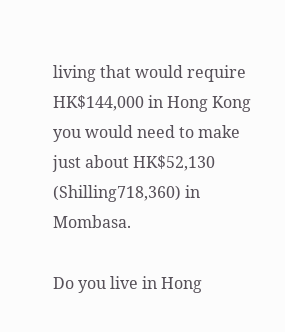living that would require HK$144,000 in Hong Kong you would need to make just about HK$52,130 (Shilling718,360) in Mombasa.

Do you live in Hong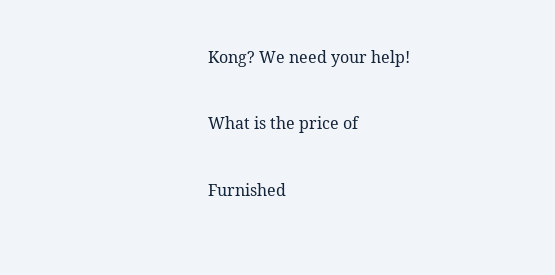Kong? We need your help!

What is the price of

Furnished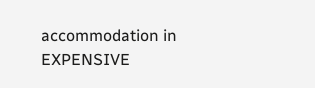accommodation in EXPENSIVE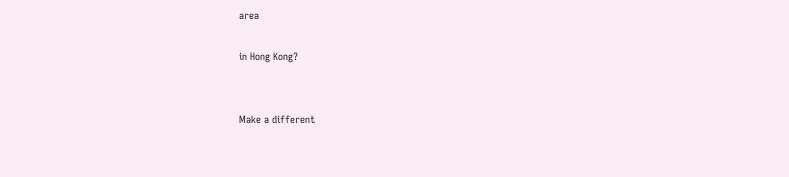area

in Hong Kong?


Make a different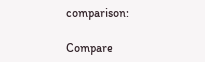comparison:

Compare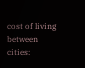cost of living between cities: